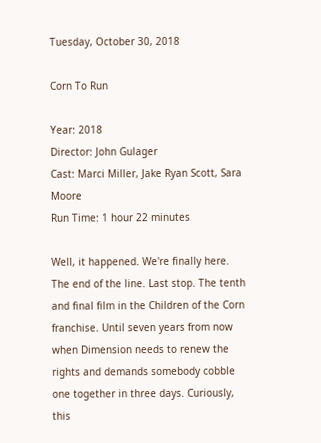Tuesday, October 30, 2018

Corn To Run

Year: 2018
Director: John Gulager
Cast: Marci Miller, Jake Ryan Scott, Sara Moore
Run Time: 1 hour 22 minutes

Well, it happened. We're finally here. The end of the line. Last stop. The tenth and final film in the Children of the Corn franchise. Until seven years from now when Dimension needs to renew the rights and demands somebody cobble one together in three days. Curiously, this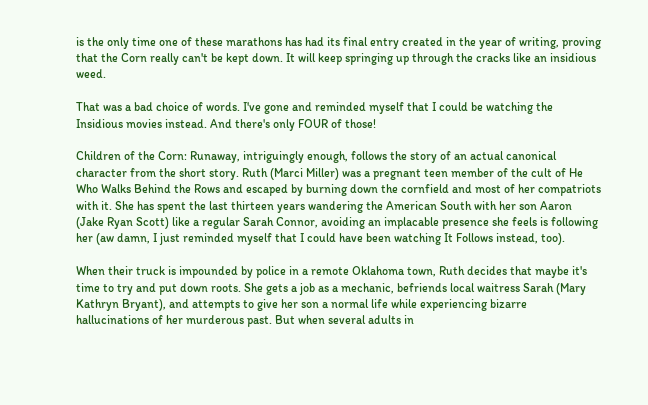is the only time one of these marathons has had its final entry created in the year of writing, proving that the Corn really can't be kept down. It will keep springing up through the cracks like an insidious weed.

That was a bad choice of words. I've gone and reminded myself that I could be watching the Insidious movies instead. And there's only FOUR of those!

Children of the Corn: Runaway, intriguingly enough, follows the story of an actual canonical character from the short story. Ruth (Marci Miller) was a pregnant teen member of the cult of He Who Walks Behind the Rows and escaped by burning down the cornfield and most of her compatriots with it. She has spent the last thirteen years wandering the American South with her son Aaron (Jake Ryan Scott) like a regular Sarah Connor, avoiding an implacable presence she feels is following her (aw damn, I just reminded myself that I could have been watching It Follows instead, too).

When their truck is impounded by police in a remote Oklahoma town, Ruth decides that maybe it's time to try and put down roots. She gets a job as a mechanic, befriends local waitress Sarah (Mary Kathryn Bryant), and attempts to give her son a normal life while experiencing bizarre hallucinations of her murderous past. But when several adults in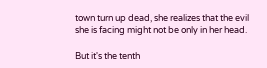town turn up dead, she realizes that the evil she is facing might not be only in her head.

But it's the tenth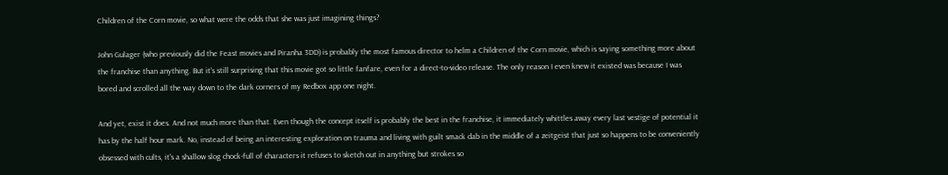Children of the Corn movie, so what were the odds that she was just imagining things?

John Gulager (who previously did the Feast movies and Piranha 3DD) is probably the most famous director to helm a Children of the Corn movie, which is saying something more about the franchise than anything. But it's still surprising that this movie got so little fanfare, even for a direct-to-video release. The only reason I even knew it existed was because I was bored and scrolled all the way down to the dark corners of my Redbox app one night.

And yet, exist it does. And not much more than that. Even though the concept itself is probably the best in the franchise, it immediately whittles away every last vestige of potential it has by the half hour mark. No, instead of being an interesting exploration on trauma and living with guilt smack dab in the middle of a zeitgeist that just so happens to be conveniently obsessed with cults, it's a shallow slog chock-full of characters it refuses to sketch out in anything but strokes so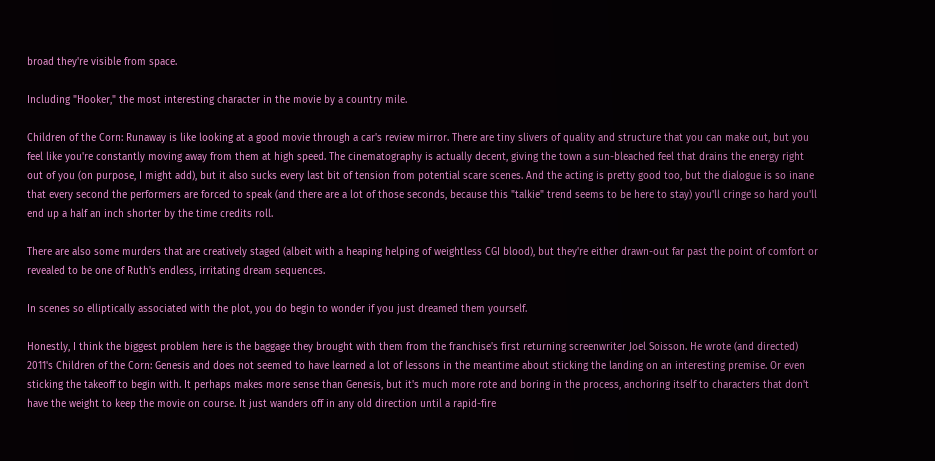broad they're visible from space.

Including "Hooker," the most interesting character in the movie by a country mile.

Children of the Corn: Runaway is like looking at a good movie through a car's review mirror. There are tiny slivers of quality and structure that you can make out, but you feel like you're constantly moving away from them at high speed. The cinematography is actually decent, giving the town a sun-bleached feel that drains the energy right out of you (on purpose, I might add), but it also sucks every last bit of tension from potential scare scenes. And the acting is pretty good too, but the dialogue is so inane that every second the performers are forced to speak (and there are a lot of those seconds, because this "talkie" trend seems to be here to stay) you'll cringe so hard you'll end up a half an inch shorter by the time credits roll.

There are also some murders that are creatively staged (albeit with a heaping helping of weightless CGI blood), but they're either drawn-out far past the point of comfort or revealed to be one of Ruth's endless, irritating dream sequences.

In scenes so elliptically associated with the plot, you do begin to wonder if you just dreamed them yourself.

Honestly, I think the biggest problem here is the baggage they brought with them from the franchise's first returning screenwriter Joel Soisson. He wrote (and directed) 2011's Children of the Corn: Genesis and does not seemed to have learned a lot of lessons in the meantime about sticking the landing on an interesting premise. Or even sticking the takeoff to begin with. It perhaps makes more sense than Genesis, but it's much more rote and boring in the process, anchoring itself to characters that don't have the weight to keep the movie on course. It just wanders off in any old direction until a rapid-fire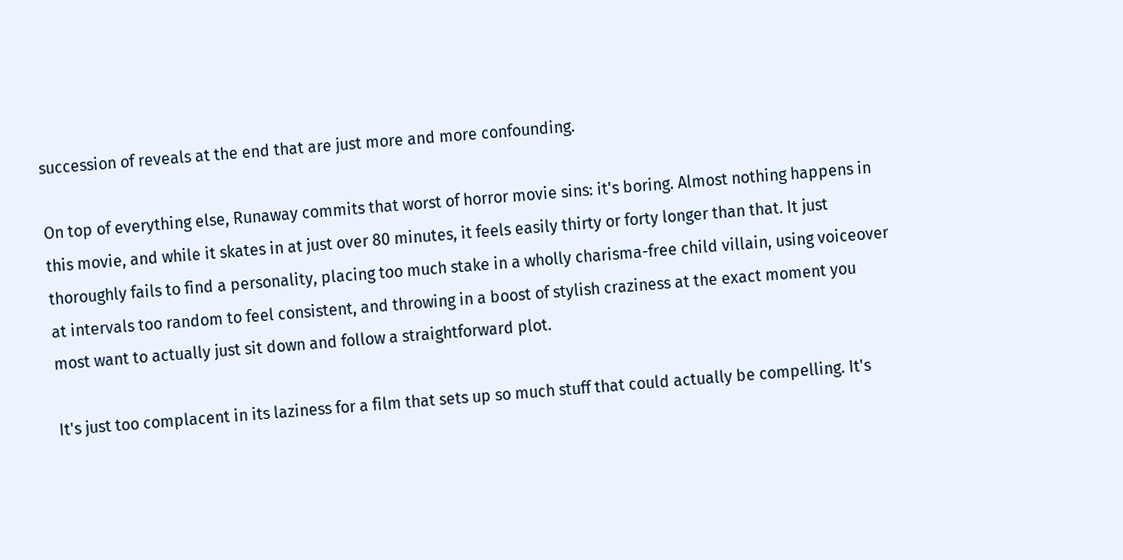succession of reveals at the end that are just more and more confounding.

On top of everything else, Runaway commits that worst of horror movie sins: it's boring. Almost nothing happens in this movie, and while it skates in at just over 80 minutes, it feels easily thirty or forty longer than that. It just thoroughly fails to find a personality, placing too much stake in a wholly charisma-free child villain, using voiceover at intervals too random to feel consistent, and throwing in a boost of stylish craziness at the exact moment you most want to actually just sit down and follow a straightforward plot.

It's just too complacent in its laziness for a film that sets up so much stuff that could actually be compelling. It's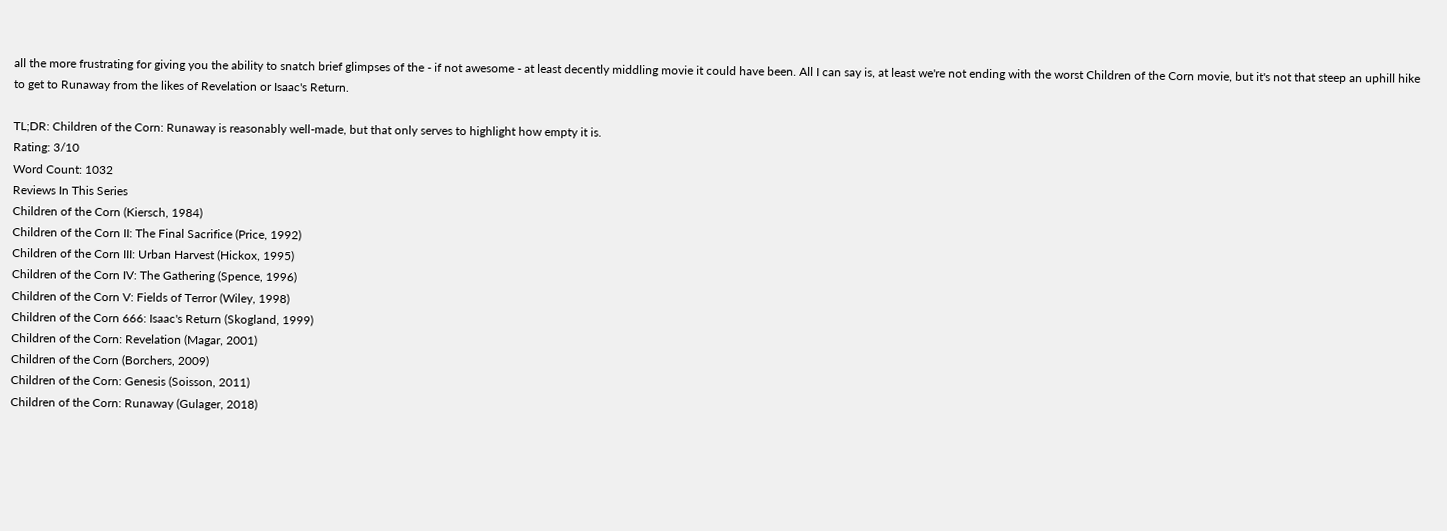all the more frustrating for giving you the ability to snatch brief glimpses of the - if not awesome - at least decently middling movie it could have been. All I can say is, at least we're not ending with the worst Children of the Corn movie, but it's not that steep an uphill hike to get to Runaway from the likes of Revelation or Isaac's Return.

TL;DR: Children of the Corn: Runaway is reasonably well-made, but that only serves to highlight how empty it is.
Rating: 3/10
Word Count: 1032
Reviews In This Series
Children of the Corn (Kiersch, 1984)
Children of the Corn II: The Final Sacrifice (Price, 1992)
Children of the Corn III: Urban Harvest (Hickox, 1995)
Children of the Corn IV: The Gathering (Spence, 1996)
Children of the Corn V: Fields of Terror (Wiley, 1998)
Children of the Corn 666: Isaac's Return (Skogland, 1999)
Children of the Corn: Revelation (Magar, 2001)
Children of the Corn (Borchers, 2009)
Children of the Corn: Genesis (Soisson, 2011)
Children of the Corn: Runaway (Gulager, 2018)